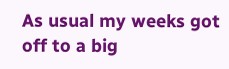As usual my weeks got off to a big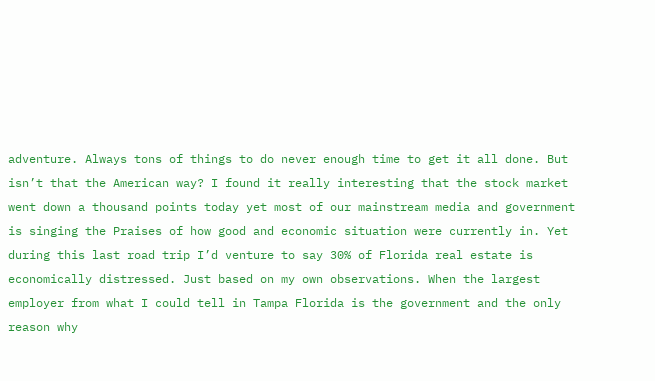adventure. Always tons of things to do never enough time to get it all done. But isn’t that the American way? I found it really interesting that the stock market went down a thousand points today yet most of our mainstream media and government is singing the Praises of how good and economic situation were currently in. Yet during this last road trip I’d venture to say 30% of Florida real estate is economically distressed. Just based on my own observations. When the largest employer from what I could tell in Tampa Florida is the government and the only reason why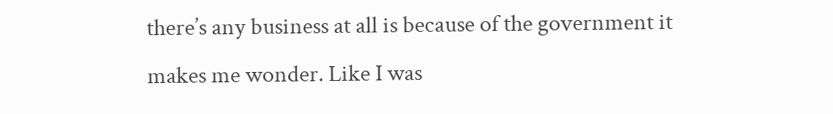there’s any business at all is because of the government it makes me wonder. Like I was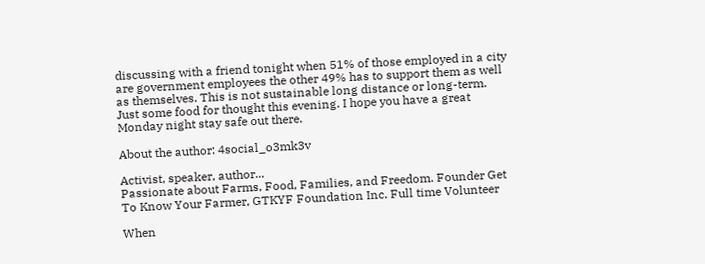discussing with a friend tonight when 51% of those employed in a city are government employees the other 49% has to support them as well as themselves. This is not sustainable long distance or long-term. Just some food for thought this evening. I hope you have a great Monday night stay safe out there.

About the author: 4social_o3mk3v

Activist, speaker, author...
Passionate about Farms, Food, Families, and Freedom. Founder Get To Know Your Farmer, GTKYF Foundation Inc. Full time Volunteer

When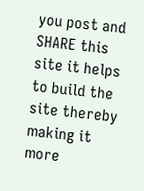you post and SHARE this site it helps to build the site thereby making it more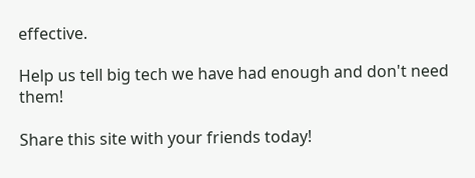effective.

Help us tell big tech we have had enough and don't need them!

Share this site with your friends today!